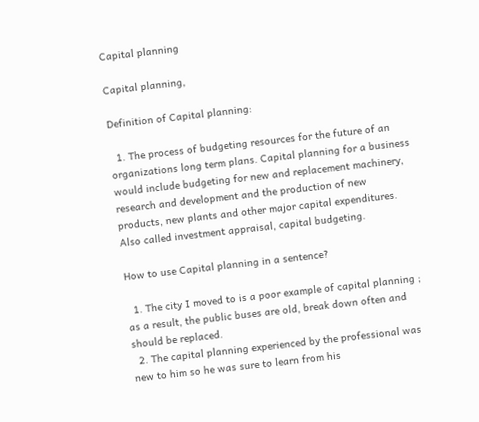Capital planning

Capital planning,

Definition of Capital planning:

  1. The process of budgeting resources for the future of an organizations long term plans. Capital planning for a business would include budgeting for new and replacement machinery, research and development and the production of new products, new plants and other major capital expenditures. Also called investment appraisal, capital budgeting.

How to use Capital planning in a sentence?

  1. The city I moved to is a poor example of capital planning ; as a result, the public buses are old, break down often and should be replaced.
  2. The capital planning experienced by the professional was new to him so he was sure to learn from his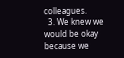colleagues.
  3. We knew we would be okay because we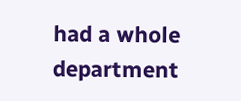had a whole department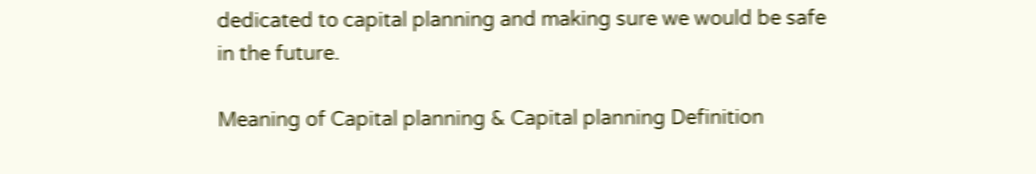dedicated to capital planning and making sure we would be safe in the future.

Meaning of Capital planning & Capital planning Definition